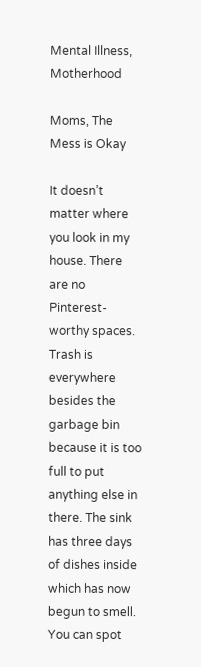Mental Illness,  Motherhood

Moms, The Mess is Okay

It doesn’t matter where you look in my house. There are no Pinterest-worthy spaces. Trash is everywhere besides the garbage bin because it is too full to put anything else in there. The sink has three days of dishes inside which has now begun to smell. You can spot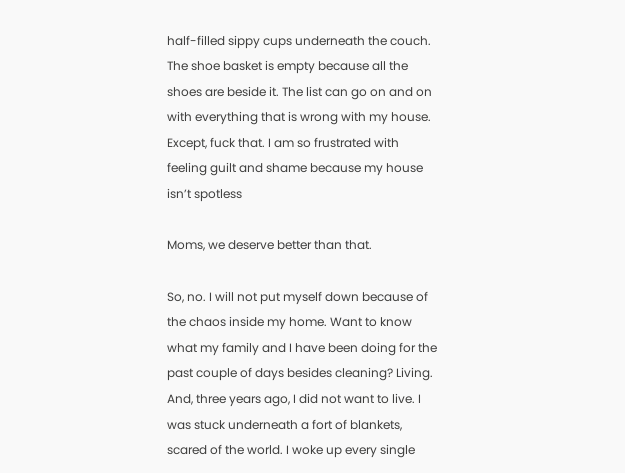half-filled sippy cups underneath the couch. The shoe basket is empty because all the shoes are beside it. The list can go on and on with everything that is wrong with my house. Except, fuck that. I am so frustrated with feeling guilt and shame because my house isn’t spotless

Moms, we deserve better than that.

So, no. I will not put myself down because of the chaos inside my home. Want to know what my family and I have been doing for the past couple of days besides cleaning? Living. And, three years ago, I did not want to live. I was stuck underneath a fort of blankets, scared of the world. I woke up every single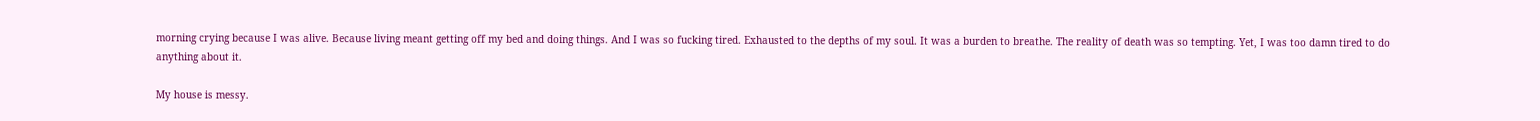morning crying because I was alive. Because living meant getting off my bed and doing things. And I was so fucking tired. Exhausted to the depths of my soul. It was a burden to breathe. The reality of death was so tempting. Yet, I was too damn tired to do anything about it.

My house is messy.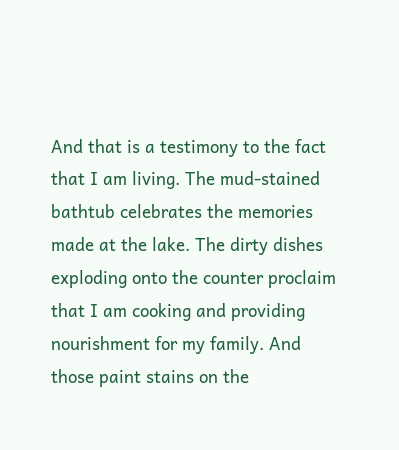And that is a testimony to the fact that I am living. The mud-stained bathtub celebrates the memories made at the lake. The dirty dishes exploding onto the counter proclaim that I am cooking and providing nourishment for my family. And those paint stains on the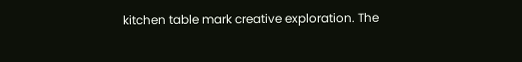kitchen table mark creative exploration. The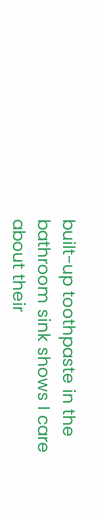built-up toothpaste in the bathroom sink shows I care about their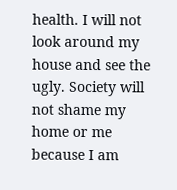health. I will not look around my house and see the ugly. Society will not shame my home or me because I am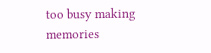too busy making memories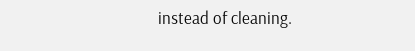instead of cleaning.